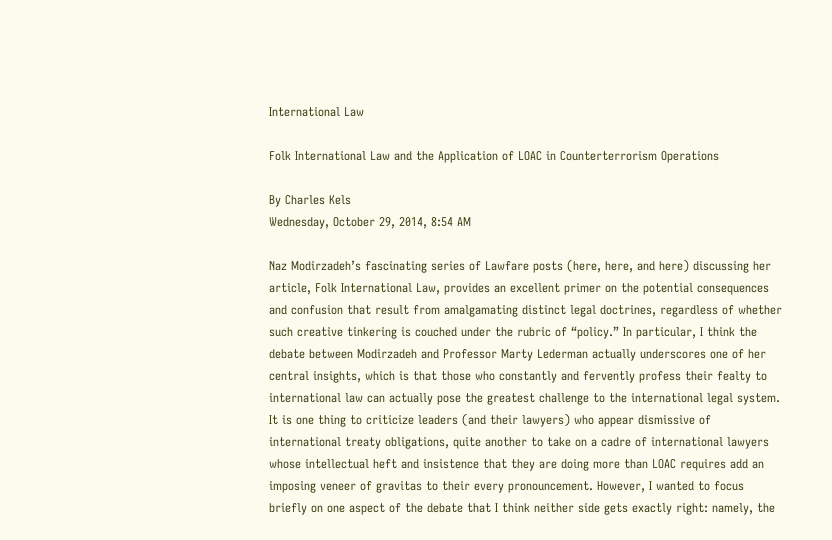International Law

Folk International Law and the Application of LOAC in Counterterrorism Operations

By Charles Kels
Wednesday, October 29, 2014, 8:54 AM

Naz Modirzadeh’s fascinating series of Lawfare posts (here, here, and here) discussing her article, Folk International Law, provides an excellent primer on the potential consequences and confusion that result from amalgamating distinct legal doctrines, regardless of whether such creative tinkering is couched under the rubric of “policy.” In particular, I think the debate between Modirzadeh and Professor Marty Lederman actually underscores one of her central insights, which is that those who constantly and fervently profess their fealty to international law can actually pose the greatest challenge to the international legal system. It is one thing to criticize leaders (and their lawyers) who appear dismissive of international treaty obligations, quite another to take on a cadre of international lawyers whose intellectual heft and insistence that they are doing more than LOAC requires add an imposing veneer of gravitas to their every pronouncement. However, I wanted to focus briefly on one aspect of the debate that I think neither side gets exactly right: namely, the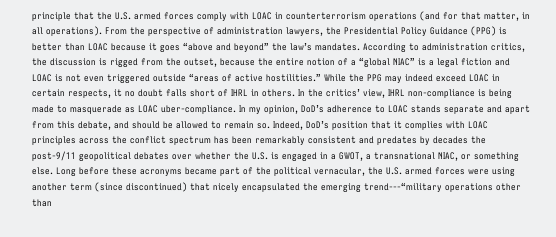principle that the U.S. armed forces comply with LOAC in counterterrorism operations (and for that matter, in all operations). From the perspective of administration lawyers, the Presidential Policy Guidance (PPG) is better than LOAC because it goes “above and beyond” the law’s mandates. According to administration critics, the discussion is rigged from the outset, because the entire notion of a “global NIAC” is a legal fiction and LOAC is not even triggered outside “areas of active hostilities.” While the PPG may indeed exceed LOAC in certain respects, it no doubt falls short of IHRL in others. In the critics’ view, IHRL non-compliance is being made to masquerade as LOAC uber-compliance. In my opinion, DoD’s adherence to LOAC stands separate and apart from this debate, and should be allowed to remain so. Indeed, DoD’s position that it complies with LOAC principles across the conflict spectrum has been remarkably consistent and predates by decades the post-9/11 geopolitical debates over whether the U.S. is engaged in a GWOT, a transnational NIAC, or something else. Long before these acronyms became part of the political vernacular, the U.S. armed forces were using another term (since discontinued) that nicely encapsulated the emerging trend---“military operations other than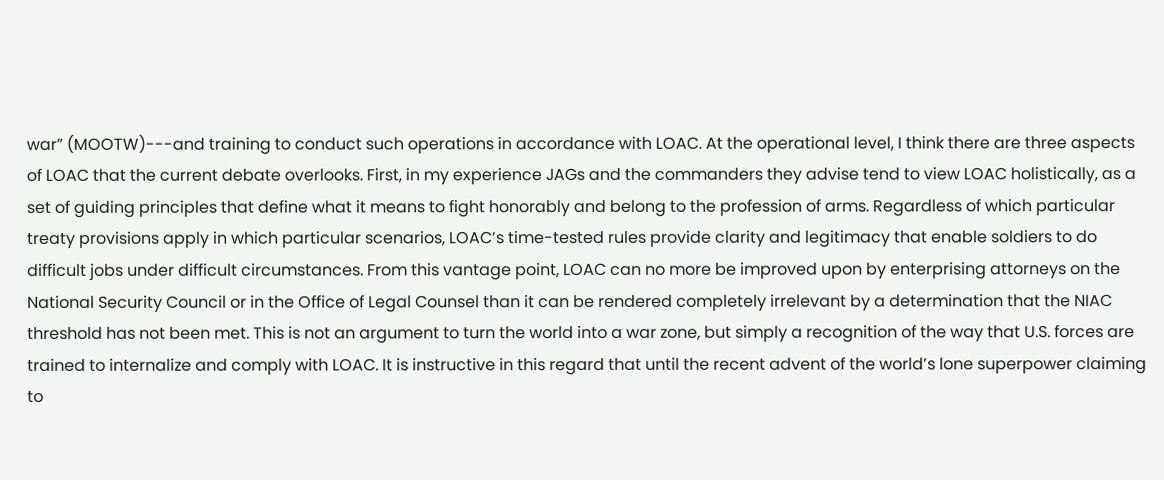war” (MOOTW)---and training to conduct such operations in accordance with LOAC. At the operational level, I think there are three aspects of LOAC that the current debate overlooks. First, in my experience JAGs and the commanders they advise tend to view LOAC holistically, as a set of guiding principles that define what it means to fight honorably and belong to the profession of arms. Regardless of which particular treaty provisions apply in which particular scenarios, LOAC’s time-tested rules provide clarity and legitimacy that enable soldiers to do difficult jobs under difficult circumstances. From this vantage point, LOAC can no more be improved upon by enterprising attorneys on the National Security Council or in the Office of Legal Counsel than it can be rendered completely irrelevant by a determination that the NIAC threshold has not been met. This is not an argument to turn the world into a war zone, but simply a recognition of the way that U.S. forces are trained to internalize and comply with LOAC. It is instructive in this regard that until the recent advent of the world’s lone superpower claiming to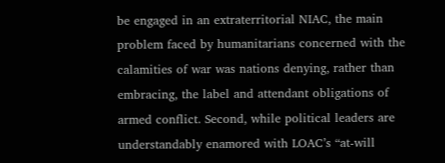be engaged in an extraterritorial NIAC, the main problem faced by humanitarians concerned with the calamities of war was nations denying, rather than embracing, the label and attendant obligations of armed conflict. Second, while political leaders are understandably enamored with LOAC’s “at-will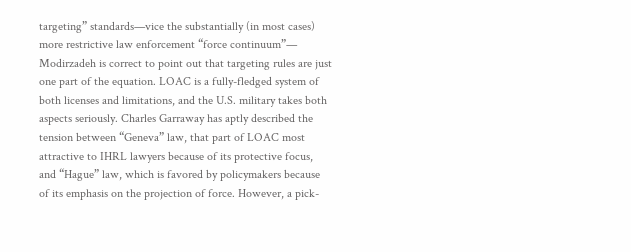targeting” standards—vice the substantially (in most cases) more restrictive law enforcement “force continuum”— Modirzadeh is correct to point out that targeting rules are just one part of the equation. LOAC is a fully-fledged system of both licenses and limitations, and the U.S. military takes both aspects seriously. Charles Garraway has aptly described the tension between “Geneva” law, that part of LOAC most attractive to IHRL lawyers because of its protective focus, and “Hague” law, which is favored by policymakers because of its emphasis on the projection of force. However, a pick-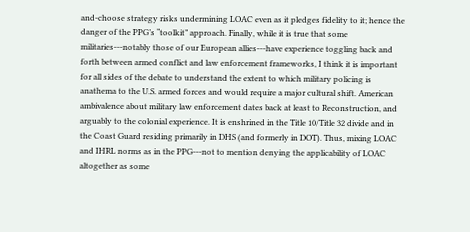and-choose strategy risks undermining LOAC even as it pledges fidelity to it; hence the danger of the PPG’s “toolkit” approach. Finally, while it is true that some militaries---notably those of our European allies---have experience toggling back and forth between armed conflict and law enforcement frameworks, I think it is important for all sides of the debate to understand the extent to which military policing is anathema to the U.S. armed forces and would require a major cultural shift. American ambivalence about military law enforcement dates back at least to Reconstruction, and arguably to the colonial experience. It is enshrined in the Title 10/Title 32 divide and in the Coast Guard residing primarily in DHS (and formerly in DOT). Thus, mixing LOAC and IHRL norms as in the PPG---not to mention denying the applicability of LOAC altogether as some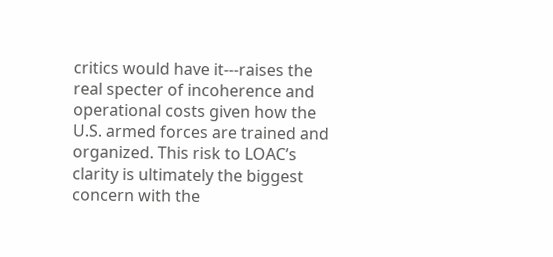critics would have it---raises the real specter of incoherence and operational costs given how the U.S. armed forces are trained and organized. This risk to LOAC’s clarity is ultimately the biggest concern with the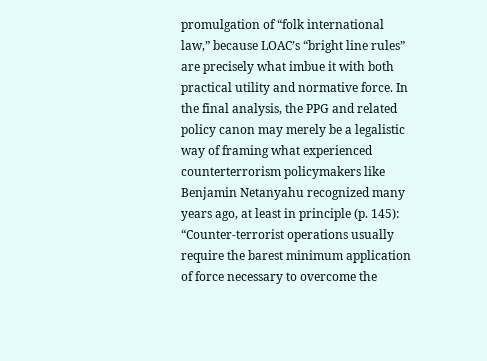promulgation of “folk international law,” because LOAC’s “bright line rules” are precisely what imbue it with both practical utility and normative force. In the final analysis, the PPG and related policy canon may merely be a legalistic way of framing what experienced counterterrorism policymakers like Benjamin Netanyahu recognized many years ago, at least in principle (p. 145): “Counter-terrorist operations usually require the barest minimum application of force necessary to overcome the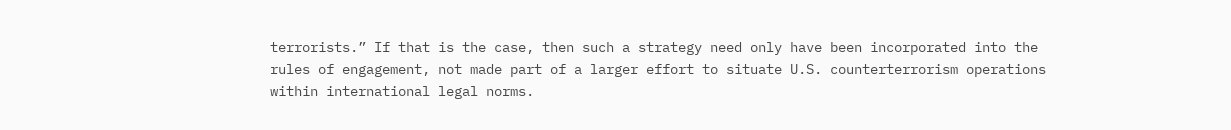terrorists.” If that is the case, then such a strategy need only have been incorporated into the rules of engagement, not made part of a larger effort to situate U.S. counterterrorism operations within international legal norms.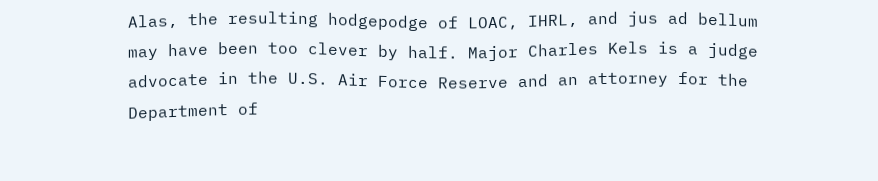Alas, the resulting hodgepodge of LOAC, IHRL, and jus ad bellum may have been too clever by half. Major Charles Kels is a judge advocate in the U.S. Air Force Reserve and an attorney for the Department of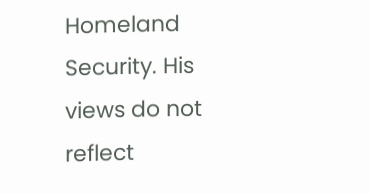Homeland Security. His views do not reflect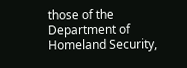those of the Department of Homeland Security,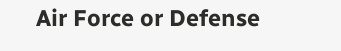Air Force or Defense